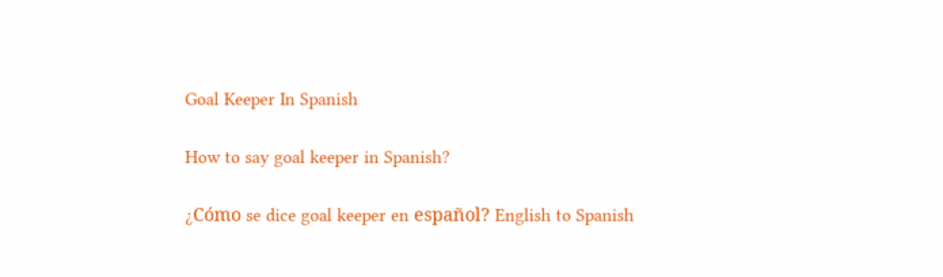Goal Keeper In Spanish

How to say goal keeper in Spanish?

¿Cómo se dice goal keeper en español? English to Spanish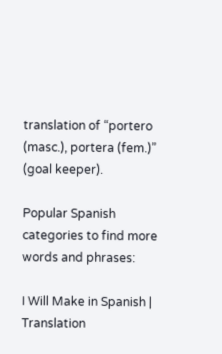translation of “portero (masc.), portera (fem.)” (goal keeper).

Popular Spanish categories to find more words and phrases:

I Will Make in Spanish | Translation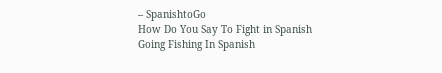– SpanishtoGo
How Do You Say To Fight in Spanish
Going Fishing In Spanish